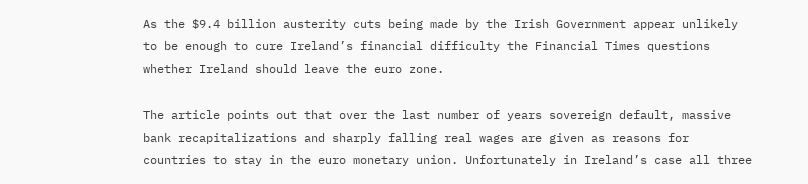As the $9.4 billion austerity cuts being made by the Irish Government appear unlikely to be enough to cure Ireland’s financial difficulty the Financial Times questions whether Ireland should leave the euro zone.

The article points out that over the last number of years sovereign default, massive bank recapitalizations and sharply falling real wages are given as reasons for countries to stay in the euro monetary union. Unfortunately in Ireland’s case all three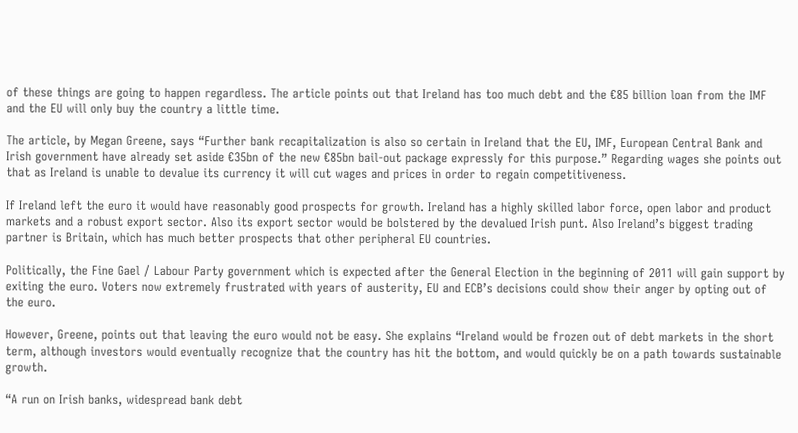of these things are going to happen regardless. The article points out that Ireland has too much debt and the €85 billion loan from the IMF and the EU will only buy the country a little time.

The article, by Megan Greene, says “Further bank recapitalization is also so certain in Ireland that the EU, IMF, European Central Bank and Irish government have already set aside €35bn of the new €85bn bail-out package expressly for this purpose.” Regarding wages she points out that as Ireland is unable to devalue its currency it will cut wages and prices in order to regain competitiveness.

If Ireland left the euro it would have reasonably good prospects for growth. Ireland has a highly skilled labor force, open labor and product markets and a robust export sector. Also its export sector would be bolstered by the devalued Irish punt. Also Ireland’s biggest trading partner is Britain, which has much better prospects that other peripheral EU countries.

Politically, the Fine Gael / Labour Party government which is expected after the General Election in the beginning of 2011 will gain support by exiting the euro. Voters now extremely frustrated with years of austerity, EU and ECB’s decisions could show their anger by opting out of the euro.

However, Greene, points out that leaving the euro would not be easy. She explains “Ireland would be frozen out of debt markets in the short term, although investors would eventually recognize that the country has hit the bottom, and would quickly be on a path towards sustainable growth.

“A run on Irish banks, widespread bank debt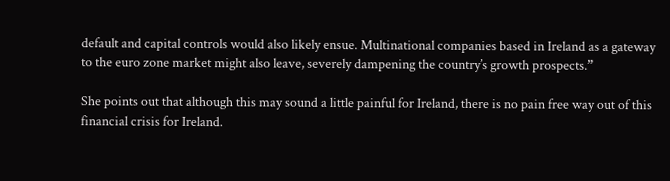default and capital controls would also likely ensue. Multinational companies based in Ireland as a gateway to the euro zone market might also leave, severely dampening the country’s growth prospects.”

She points out that although this may sound a little painful for Ireland, there is no pain free way out of this financial crisis for Ireland.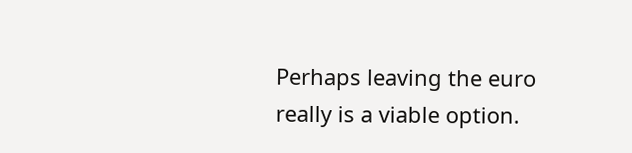Perhaps leaving the euro really is a viable option.